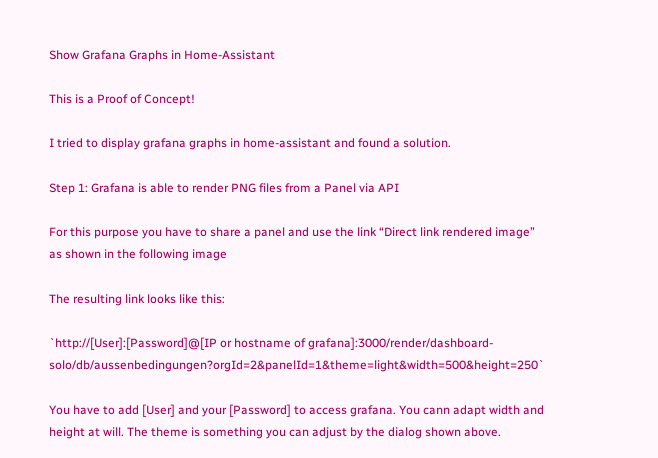Show Grafana Graphs in Home-Assistant

This is a Proof of Concept!

I tried to display grafana graphs in home-assistant and found a solution.

Step 1: Grafana is able to render PNG files from a Panel via API

For this purpose you have to share a panel and use the link “Direct link rendered image” as shown in the following image

The resulting link looks like this:

`http://[User]:[Password]@[IP or hostname of grafana]:3000/render/dashboard-solo/db/aussenbedingungen?orgId=2&panelId=1&theme=light&width=500&height=250`

You have to add [User] and your [Password] to access grafana. You cann adapt width and height at will. The theme is something you can adjust by the dialog shown above.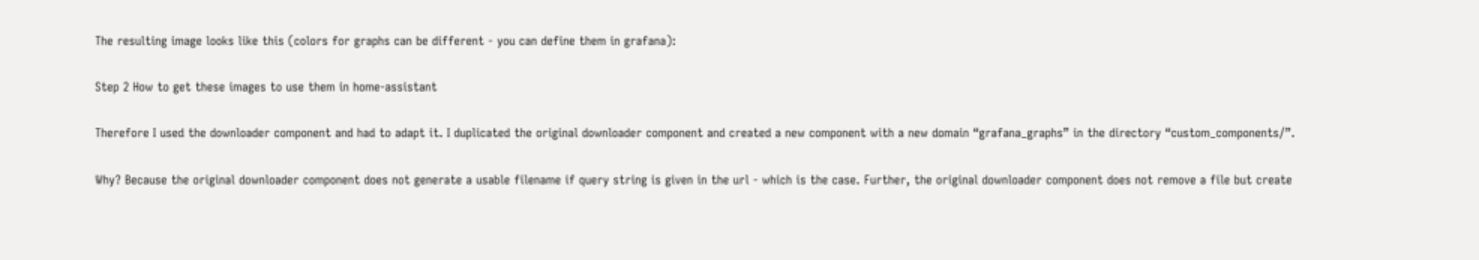The resulting image looks like this (colors for graphs can be different - you can define them in grafana):

Step 2 How to get these images to use them in home-assistant

Therefore I used the downloader component and had to adapt it. I duplicated the original downloader component and created a new component with a new domain “grafana_graphs” in the directory “custom_components/”.

Why? Because the original downloader component does not generate a usable filename if query string is given in the url - which is the case. Further, the original downloader component does not remove a file but create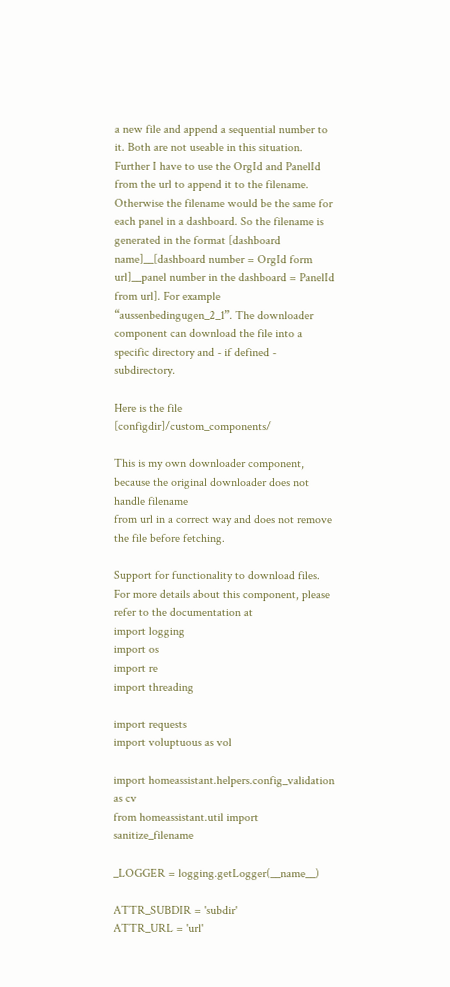a new file and append a sequential number to it. Both are not useable in this situation. Further I have to use the OrgId and PanelId from the url to append it to the filename. Otherwise the filename would be the same for each panel in a dashboard. So the filename is generated in the format [dashboard name]__[dashboard number = OrgId form url]__panel number in the dashboard = PanelId from url]. For example “aussenbedingugen_2_1”. The downloader component can download the file into a specific directory and - if defined - subdirectory.

Here is the file [configdir]/custom_components/

This is my own downloader component, because the original downloader does not handle filename
from url in a correct way and does not remove the file before fetching.

Support for functionality to download files.
For more details about this component, please refer to the documentation at
import logging
import os
import re
import threading

import requests
import voluptuous as vol

import homeassistant.helpers.config_validation as cv
from homeassistant.util import sanitize_filename

_LOGGER = logging.getLogger(__name__)

ATTR_SUBDIR = 'subdir'
ATTR_URL = 'url'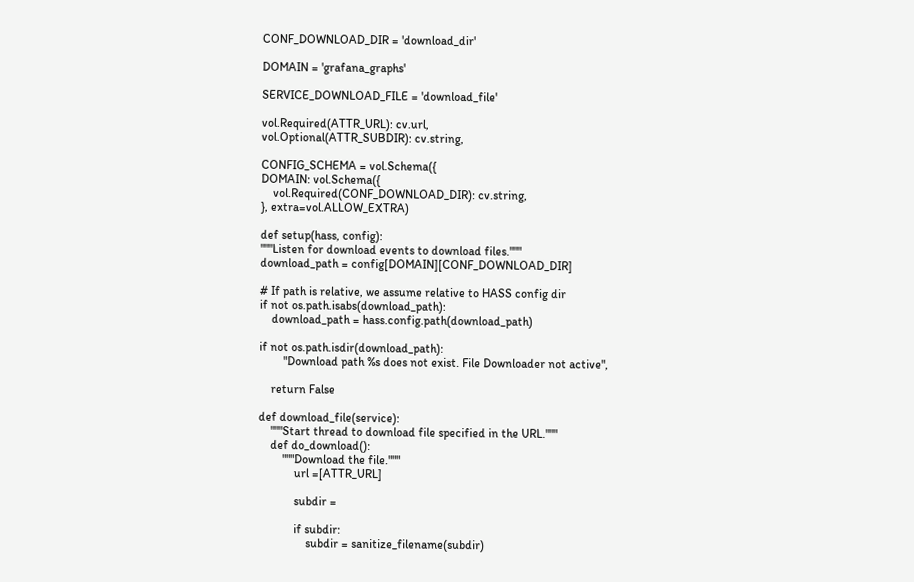CONF_DOWNLOAD_DIR = 'download_dir'

DOMAIN = 'grafana_graphs'

SERVICE_DOWNLOAD_FILE = 'download_file'

vol.Required(ATTR_URL): cv.url,
vol.Optional(ATTR_SUBDIR): cv.string,

CONFIG_SCHEMA = vol.Schema({
DOMAIN: vol.Schema({
    vol.Required(CONF_DOWNLOAD_DIR): cv.string,
}, extra=vol.ALLOW_EXTRA)

def setup(hass, config):
"""Listen for download events to download files."""
download_path = config[DOMAIN][CONF_DOWNLOAD_DIR]

# If path is relative, we assume relative to HASS config dir
if not os.path.isabs(download_path):
    download_path = hass.config.path(download_path)

if not os.path.isdir(download_path):
        "Download path %s does not exist. File Downloader not active",

    return False

def download_file(service):
    """Start thread to download file specified in the URL."""
    def do_download():
        """Download the file."""
            url =[ATTR_URL]

            subdir =

            if subdir:
                subdir = sanitize_filename(subdir)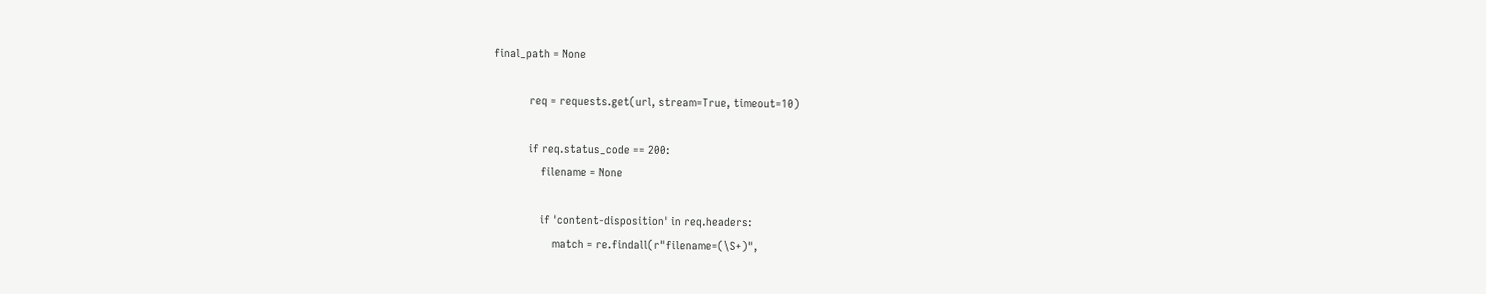final_path = None

            req = requests.get(url, stream=True, timeout=10)

            if req.status_code == 200:
                filename = None

                if 'content-disposition' in req.headers:
                    match = re.findall(r"filename=(\S+)",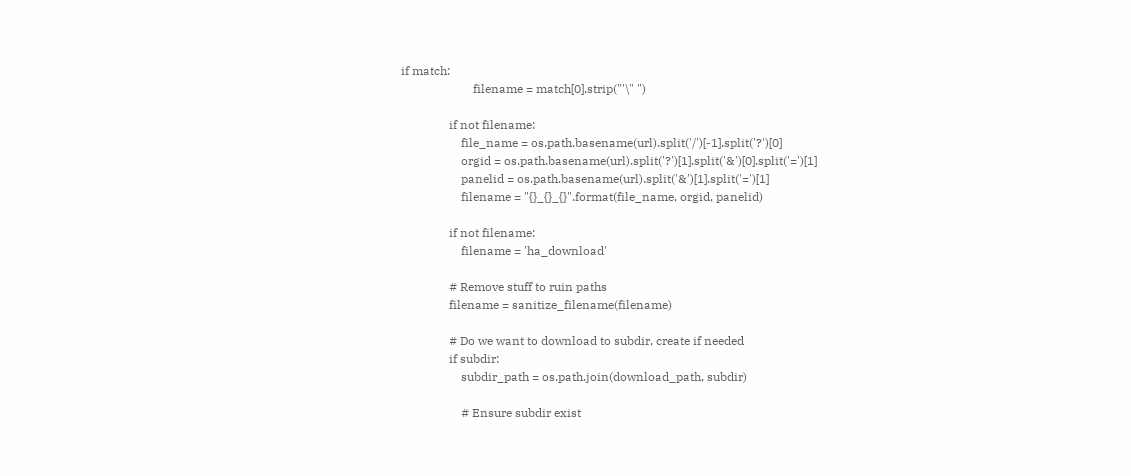if match:
                        filename = match[0].strip("'\" ")

                if not filename:
                    file_name = os.path.basename(url).split('/')[-1].split('?')[0]
                    orgid = os.path.basename(url).split('?')[1].split('&')[0].split('=')[1]
                    panelid = os.path.basename(url).split('&')[1].split('=')[1]
                    filename = "{}_{}_{}".format(file_name, orgid, panelid)

                if not filename:
                    filename = 'ha_download'

                # Remove stuff to ruin paths
                filename = sanitize_filename(filename)

                # Do we want to download to subdir, create if needed
                if subdir:
                    subdir_path = os.path.join(download_path, subdir)

                    # Ensure subdir exist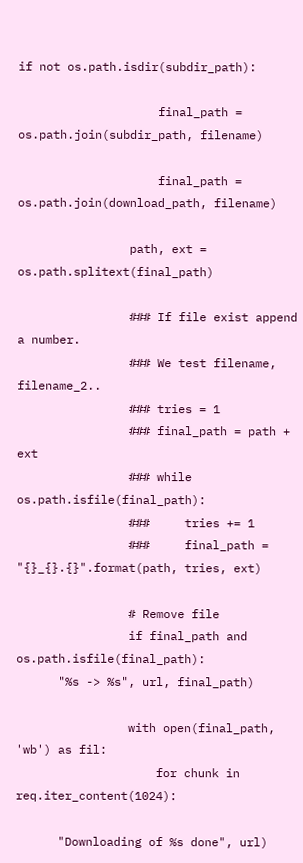if not os.path.isdir(subdir_path):

                    final_path = os.path.join(subdir_path, filename)

                    final_path = os.path.join(download_path, filename)

                path, ext = os.path.splitext(final_path)

                ### If file exist append a number.
                ### We test filename, filename_2..
                ### tries = 1
                ### final_path = path + ext
                ### while os.path.isfile(final_path):
                ###     tries += 1
                ###     final_path = "{}_{}.{}".format(path, tries, ext)

                # Remove file
                if final_path and os.path.isfile(final_path):
      "%s -> %s", url, final_path)

                with open(final_path, 'wb') as fil:
                    for chunk in req.iter_content(1024):

      "Downloading of %s done", url)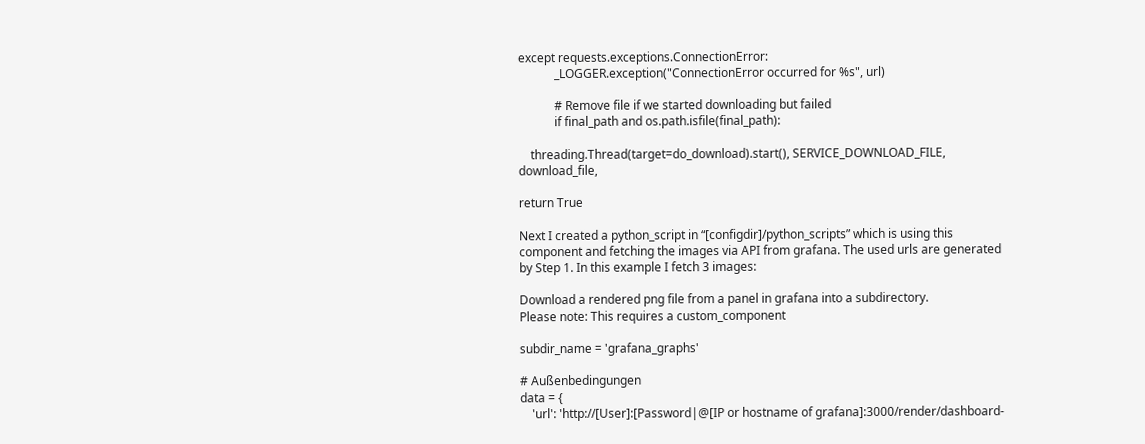except requests.exceptions.ConnectionError:
            _LOGGER.exception("ConnectionError occurred for %s", url)

            # Remove file if we started downloading but failed
            if final_path and os.path.isfile(final_path):

    threading.Thread(target=do_download).start(), SERVICE_DOWNLOAD_FILE, download_file,

return True

Next I created a python_script in “[configdir]/python_scripts” which is using this component and fetching the images via API from grafana. The used urls are generated by Step 1. In this example I fetch 3 images:

Download a rendered png file from a panel in grafana into a subdirectory.
Please note: This requires a custom_component

subdir_name = 'grafana_graphs'

# Außenbedingungen
data = {
    'url': 'http://[User]:[Password|@[IP or hostname of grafana]:3000/render/dashboard-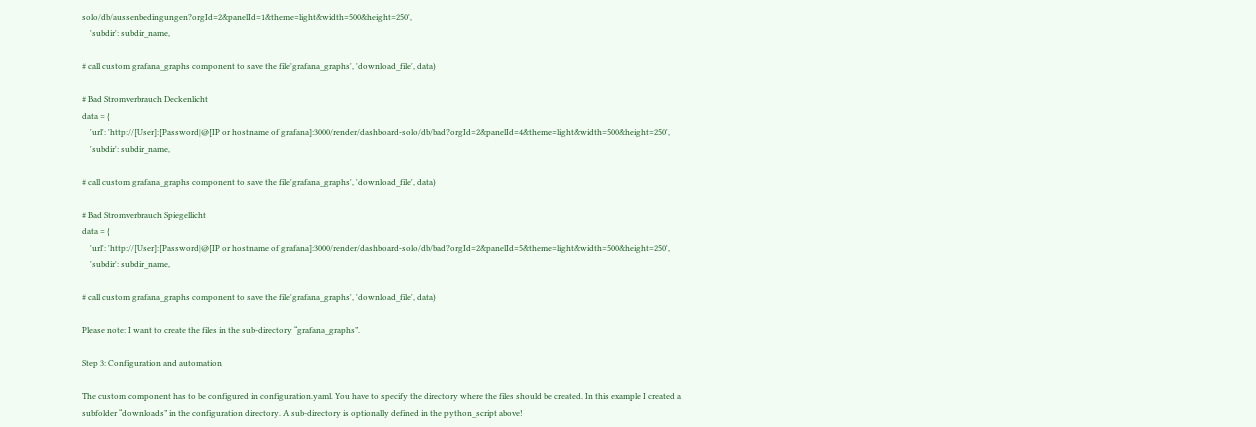solo/db/aussenbedingungen?orgId=2&panelId=1&theme=light&width=500&height=250',
    'subdir': subdir_name,

# call custom grafana_graphs component to save the file'grafana_graphs', 'download_file', data)

# Bad Stromverbrauch Deckenlicht
data = {
    'url': 'http://[User]:[Password|@[IP or hostname of grafana]:3000/render/dashboard-solo/db/bad?orgId=2&panelId=4&theme=light&width=500&height=250',
    'subdir': subdir_name,

# call custom grafana_graphs component to save the file'grafana_graphs', 'download_file', data)

# Bad Stromverbrauch Spiegellicht
data = {
    'url': 'http://[User]:[Password|@[IP or hostname of grafana]:3000/render/dashboard-solo/db/bad?orgId=2&panelId=5&theme=light&width=500&height=250',
    'subdir': subdir_name,

# call custom grafana_graphs component to save the file'grafana_graphs', 'download_file', data)

Please note: I want to create the files in the sub-directory “grafana_graphs”.

Step 3: Configuration and automation

The custom component has to be configured in configuration.yaml. You have to specify the directory where the files should be created. In this example I created a subfolder “downloads” in the configuration directory. A sub-directory is optionally defined in the python_script above!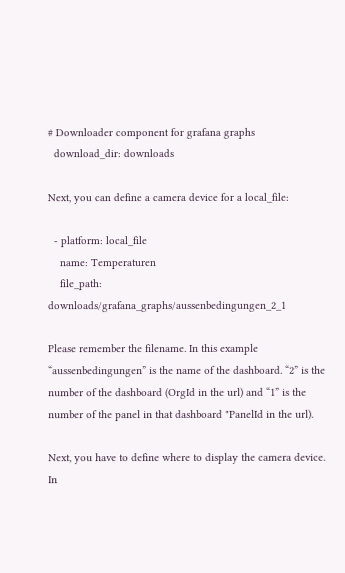# Downloader component for grafana graphs
  download_dir: downloads

Next, you can define a camera device for a local_file:

  - platform: local_file
    name: Temperaturen
    file_path: downloads/grafana_graphs/aussenbedingungen_2_1

Please remember the filename. In this example “aussenbedingungen” is the name of the dashboard. “2” is the number of the dashboard (OrgId in the url) and “1” is the number of the panel in that dashboard "PanelId in the url).

Next, you have to define where to display the camera device. In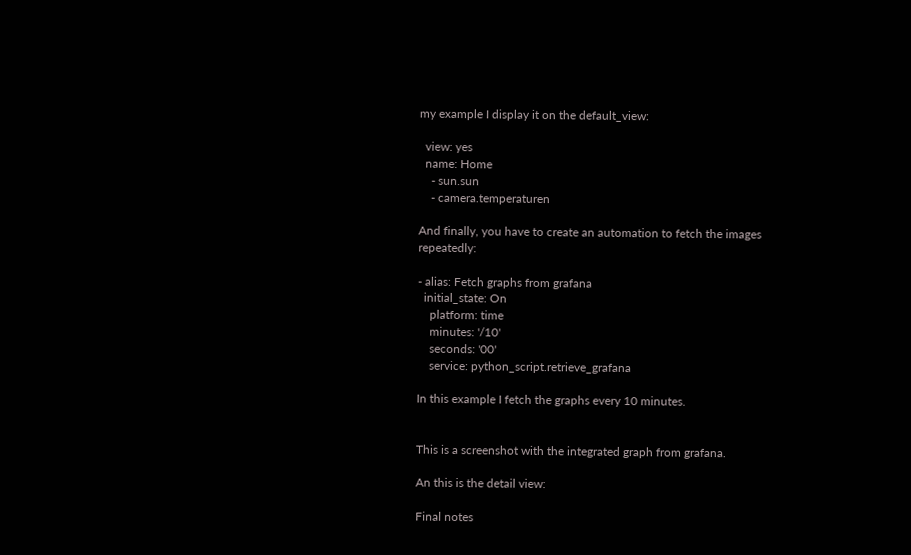my example I display it on the default_view:

  view: yes
  name: Home
    - sun.sun
    - camera.temperaturen

And finally, you have to create an automation to fetch the images repeatedly:

- alias: Fetch graphs from grafana
  initial_state: On
    platform: time
    minutes: '/10'
    seconds: '00'
    service: python_script.retrieve_grafana

In this example I fetch the graphs every 10 minutes.


This is a screenshot with the integrated graph from grafana.

An this is the detail view:

Final notes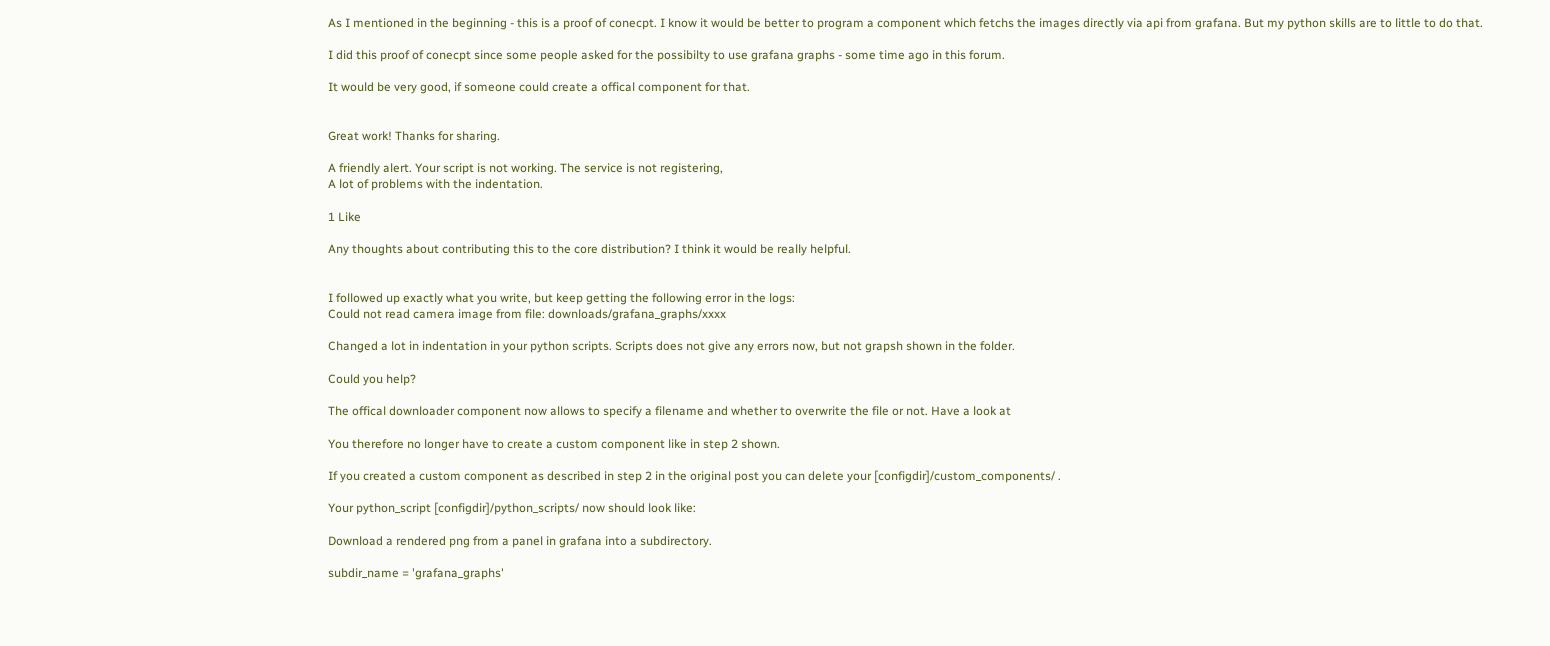As I mentioned in the beginning - this is a proof of conecpt. I know it would be better to program a component which fetchs the images directly via api from grafana. But my python skills are to little to do that.

I did this proof of conecpt since some people asked for the possibilty to use grafana graphs - some time ago in this forum.

It would be very good, if someone could create a offical component for that.


Great work! Thanks for sharing.

A friendly alert. Your script is not working. The service is not registering,
A lot of problems with the indentation.

1 Like

Any thoughts about contributing this to the core distribution? I think it would be really helpful.


I followed up exactly what you write, but keep getting the following error in the logs:
Could not read camera image from file: downloads/grafana_graphs/xxxx

Changed a lot in indentation in your python scripts. Scripts does not give any errors now, but not grapsh shown in the folder.

Could you help?

The offical downloader component now allows to specify a filename and whether to overwrite the file or not. Have a look at

You therefore no longer have to create a custom component like in step 2 shown.

If you created a custom component as described in step 2 in the original post you can delete your [configdir]/custom_components/ .

Your python_script [configdir]/python_scripts/ now should look like:

Download a rendered png from a panel in grafana into a subdirectory.

subdir_name = 'grafana_graphs'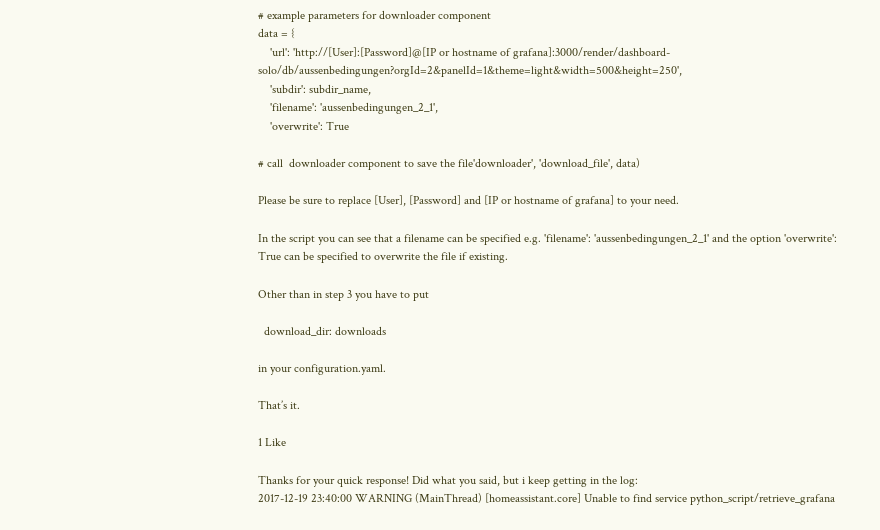# example parameters for downloader component
data = {
    'url': 'http://[User]:[Password]@[IP or hostname of grafana]:3000/render/dashboard-solo/db/aussenbedingungen?orgId=2&panelId=1&theme=light&width=500&height=250',
    'subdir': subdir_name,
    'filename': 'aussenbedingungen_2_1',
    'overwrite': True

# call  downloader component to save the file'downloader', 'download_file', data)

Please be sure to replace [User], [Password] and [IP or hostname of grafana] to your need.

In the script you can see that a filename can be specified e.g. 'filename': 'aussenbedingungen_2_1' and the option 'overwrite': True can be specified to overwrite the file if existing.

Other than in step 3 you have to put

  download_dir: downloads

in your configuration.yaml.

That’s it.

1 Like

Thanks for your quick response! Did what you said, but i keep getting in the log:
2017-12-19 23:40:00 WARNING (MainThread) [homeassistant.core] Unable to find service python_script/retrieve_grafana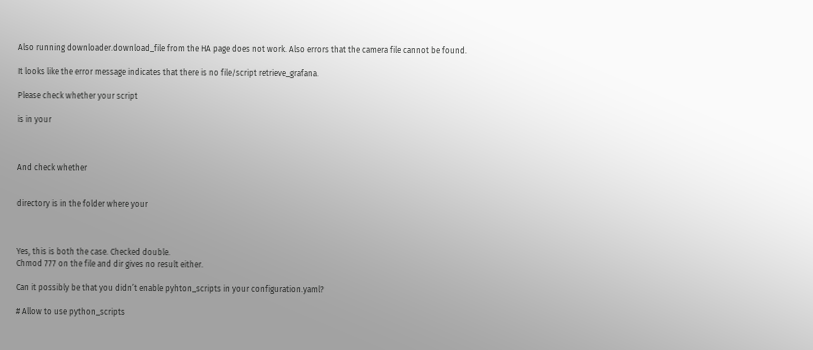Also running downloader.download_file from the HA page does not work. Also errors that the camera file cannot be found.

It looks like the error message indicates that there is no file/script retrieve_grafana.

Please check whether your script

is in your



And check whether


directory is in the folder where your



Yes, this is both the case. Checked double.
Chmod 777 on the file and dir gives no result either.

Can it possibly be that you didn’t enable pyhton_scripts in your configuration.yaml?

# Allow to use python_scripts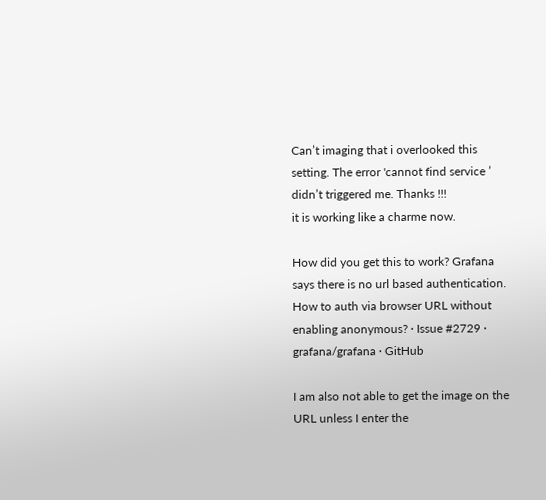Can’t imaging that i overlooked this setting. The error 'cannot find service ’ didn’t triggered me. Thanks !!!
it is working like a charme now.

How did you get this to work? Grafana says there is no url based authentication. How to auth via browser URL without enabling anonymous? · Issue #2729 · grafana/grafana · GitHub

I am also not able to get the image on the URL unless I enter the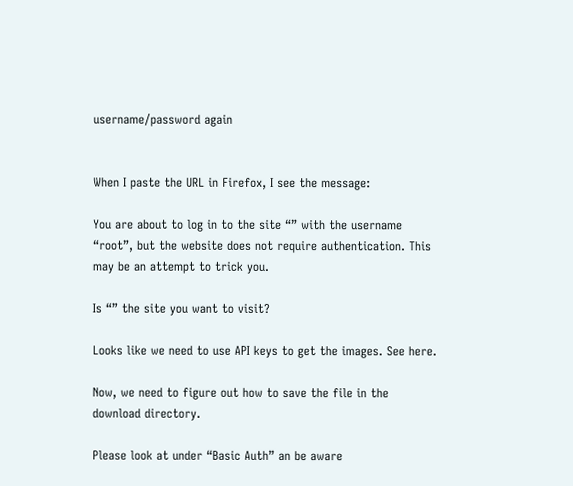username/password again


When I paste the URL in Firefox, I see the message:

You are about to log in to the site “” with the username “root”, but the website does not require authentication. This may be an attempt to trick you.

Is “” the site you want to visit?

Looks like we need to use API keys to get the images. See here.

Now, we need to figure out how to save the file in the download directory.

Please look at under “Basic Auth” an be aware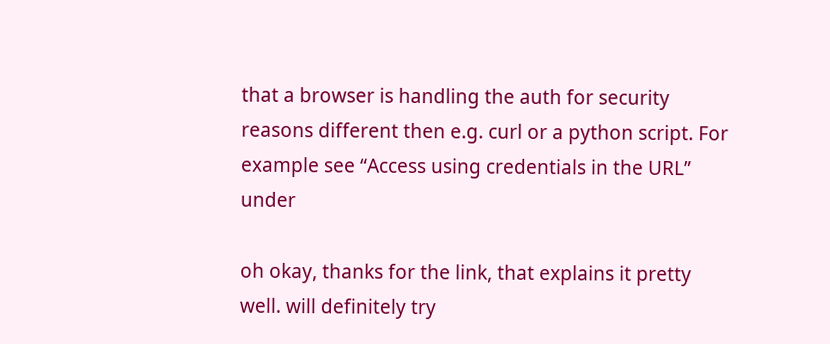that a browser is handling the auth for security reasons different then e.g. curl or a python script. For example see “Access using credentials in the URL” under

oh okay, thanks for the link, that explains it pretty well. will definitely try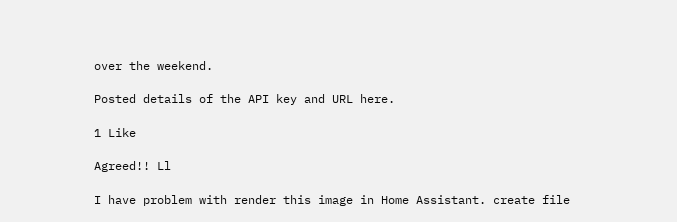over the weekend.

Posted details of the API key and URL here.

1 Like

Agreed!! Ll

I have problem with render this image in Home Assistant. create file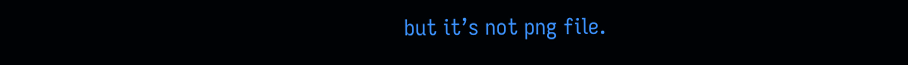but it’s not png file.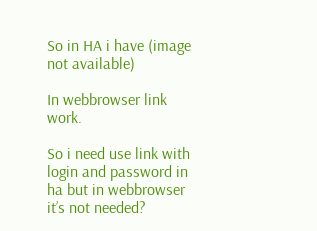So in HA i have (image not available)

In webbrowser link work.

So i need use link with login and password in ha but in webbrowser it’s not needed?